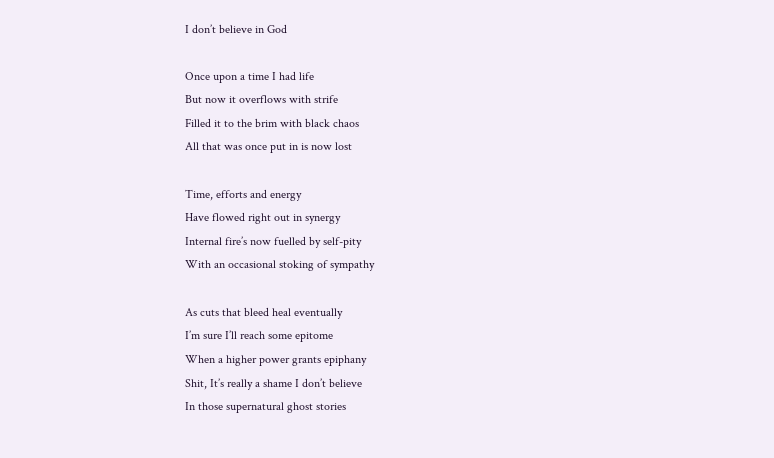I don’t believe in God

Once upon a time I had life
But now it overflows with strife
Filled it to the brim with black chaos
All that was once put in is now lost

Time, efforts and energy
Have flowed right out in synergy
Internal fire’s now fuelled by self-pity
With an occasional stoking of sympathy

As cuts that bleed heal eventually
I’m sure I’ll reach some epitome
When a higher power grants epiphany
Shit, It’s really a shame I don’t believe
In those supernatural ghost stories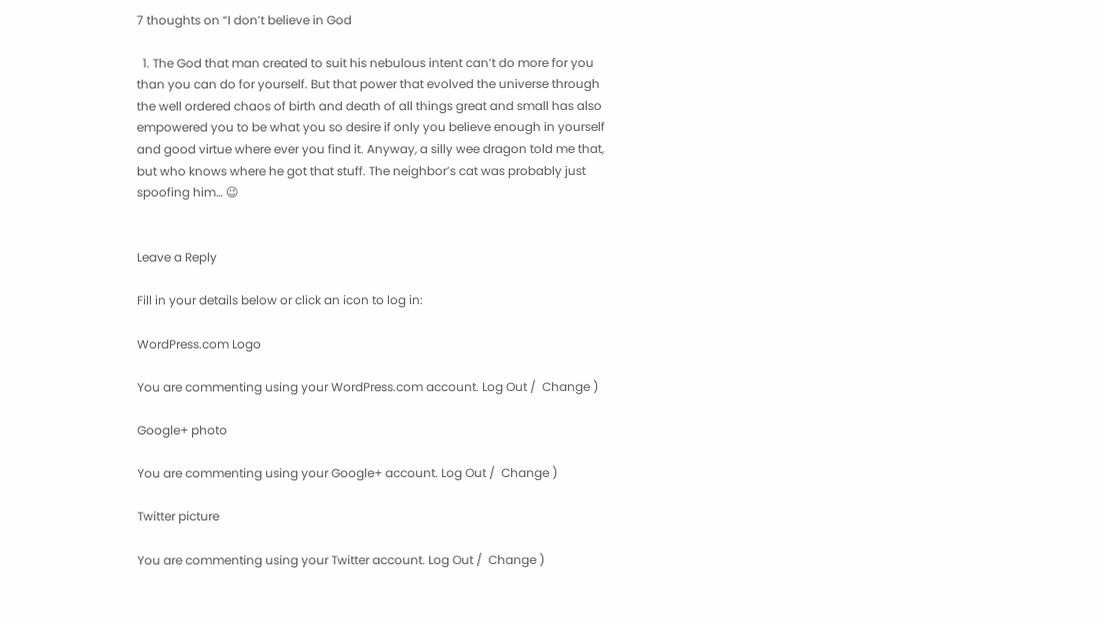7 thoughts on “I don’t believe in God

  1. The God that man created to suit his nebulous intent can’t do more for you than you can do for yourself. But that power that evolved the universe through the well ordered chaos of birth and death of all things great and small has also empowered you to be what you so desire if only you believe enough in yourself and good virtue where ever you find it. Anyway, a silly wee dragon told me that, but who knows where he got that stuff. The neighbor’s cat was probably just spoofing him… 😉


Leave a Reply

Fill in your details below or click an icon to log in:

WordPress.com Logo

You are commenting using your WordPress.com account. Log Out /  Change )

Google+ photo

You are commenting using your Google+ account. Log Out /  Change )

Twitter picture

You are commenting using your Twitter account. Log Out /  Change )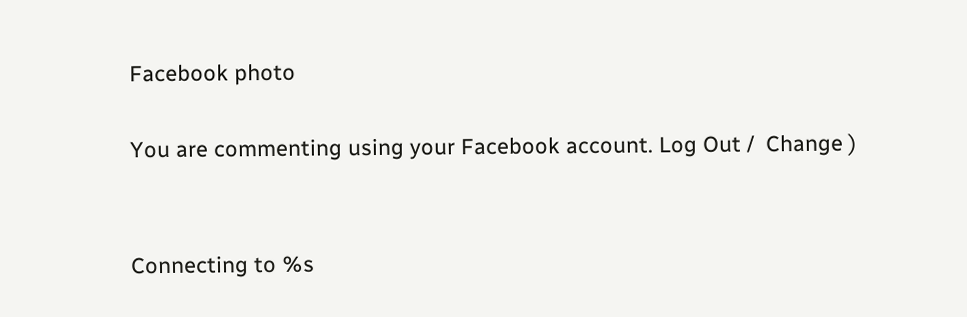Facebook photo

You are commenting using your Facebook account. Log Out /  Change )


Connecting to %s